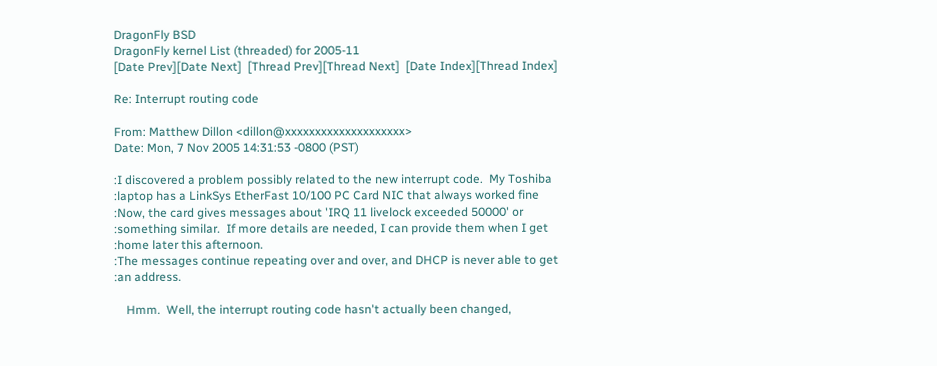DragonFly BSD
DragonFly kernel List (threaded) for 2005-11
[Date Prev][Date Next]  [Thread Prev][Thread Next]  [Date Index][Thread Index]

Re: Interrupt routing code

From: Matthew Dillon <dillon@xxxxxxxxxxxxxxxxxxxx>
Date: Mon, 7 Nov 2005 14:31:53 -0800 (PST)

:I discovered a problem possibly related to the new interrupt code.  My Toshiba
:laptop has a LinkSys EtherFast 10/100 PC Card NIC that always worked fine
:Now, the card gives messages about 'IRQ 11 livelock exceeded 50000' or
:something similar.  If more details are needed, I can provide them when I get
:home later this afternoon.
:The messages continue repeating over and over, and DHCP is never able to get
:an address.

    Hmm.  Well, the interrupt routing code hasn't actually been changed,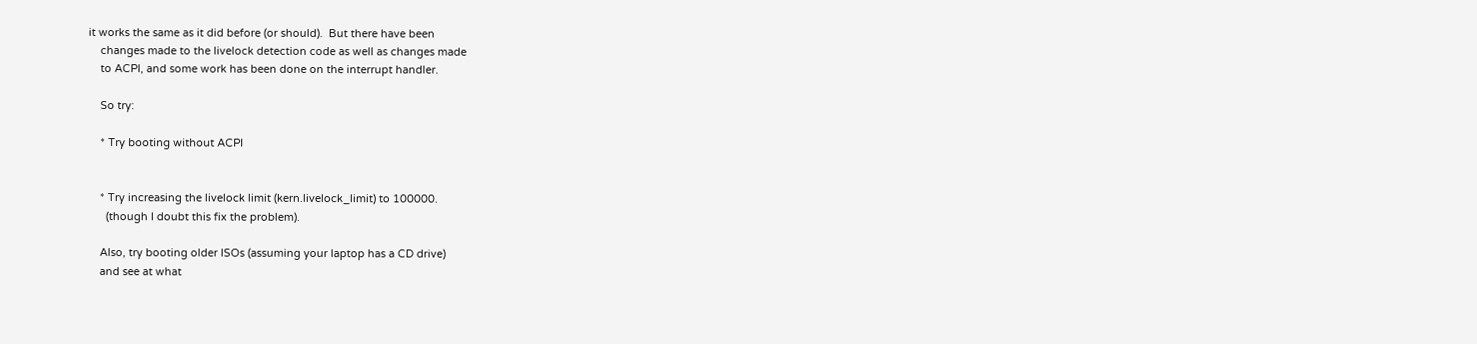it works the same as it did before (or should).  But there have been
    changes made to the livelock detection code as well as changes made
    to ACPI, and some work has been done on the interrupt handler.

    So try:

    * Try booting without ACPI


    * Try increasing the livelock limit (kern.livelock_limit) to 100000.
      (though I doubt this fix the problem).

    Also, try booting older ISOs (assuming your laptop has a CD drive)
    and see at what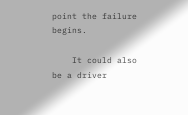point the failure begins.

    It could also be a driver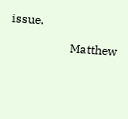issue.

                    Matthew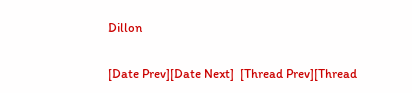Dillon

[Date Prev][Date Next]  [Thread Prev][Thread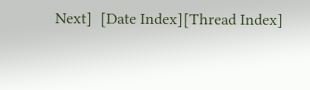Next]  [Date Index][Thread Index]